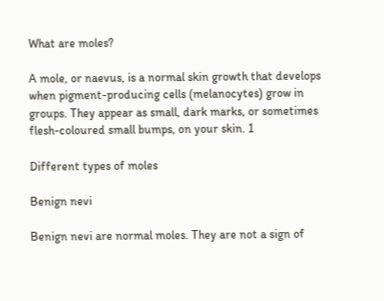What are moles?

A mole, or naevus, is a normal skin growth that develops when pigment-producing cells (melanocytes) grow in groups. They appear as small, dark marks, or sometimes flesh-coloured small bumps, on your skin. 1

Different types of moles

Benign nevi

Benign nevi are normal moles. They are not a sign of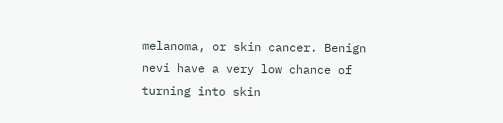melanoma, or skin cancer. Benign nevi have a very low chance of turning into skin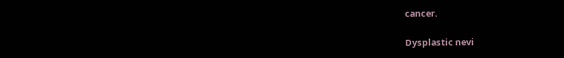cancer.

Dysplastic nevi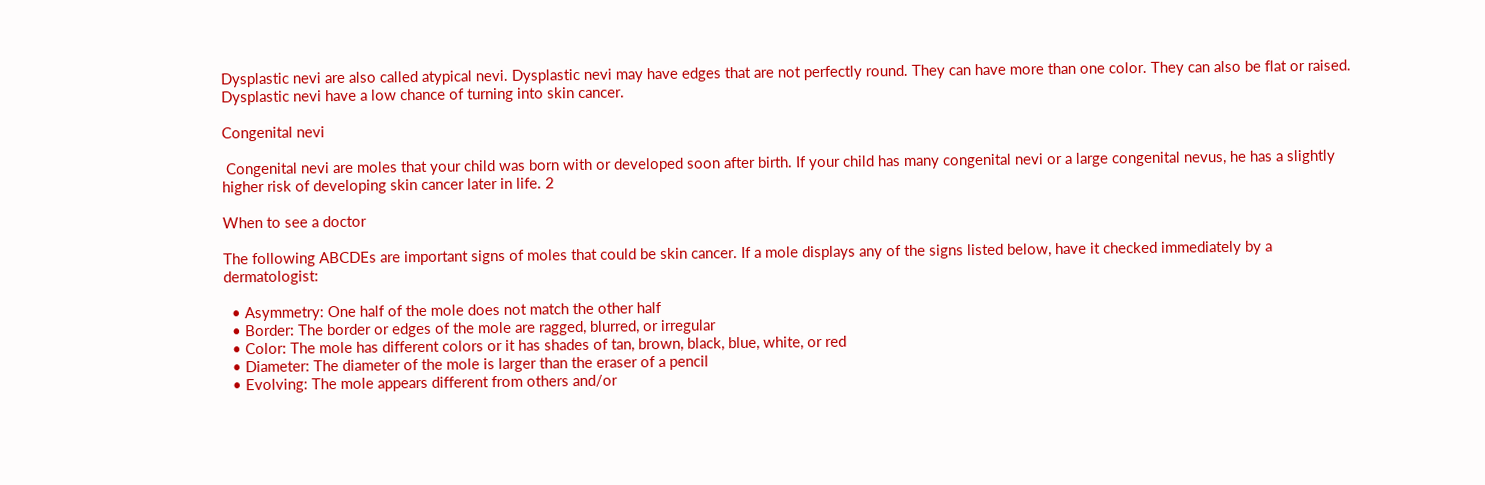Dysplastic nevi are also called atypical nevi. Dysplastic nevi may have edges that are not perfectly round. They can have more than one color. They can also be flat or raised. Dysplastic nevi have a low chance of turning into skin cancer.

Congenital nevi

 Congenital nevi are moles that your child was born with or developed soon after birth. If your child has many congenital nevi or a large congenital nevus, he has a slightly higher risk of developing skin cancer later in life. 2

When to see a doctor

The following ABCDEs are important signs of moles that could be skin cancer. If a mole displays any of the signs listed below, have it checked immediately by a dermatologist:

  • Asymmetry: One half of the mole does not match the other half
  • Border: The border or edges of the mole are ragged, blurred, or irregular
  • Color: The mole has different colors or it has shades of tan, brown, black, blue, white, or red
  • Diameter: The diameter of the mole is larger than the eraser of a pencil
  • Evolving: The mole appears different from others and/or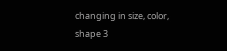changing in size, color, shape 3